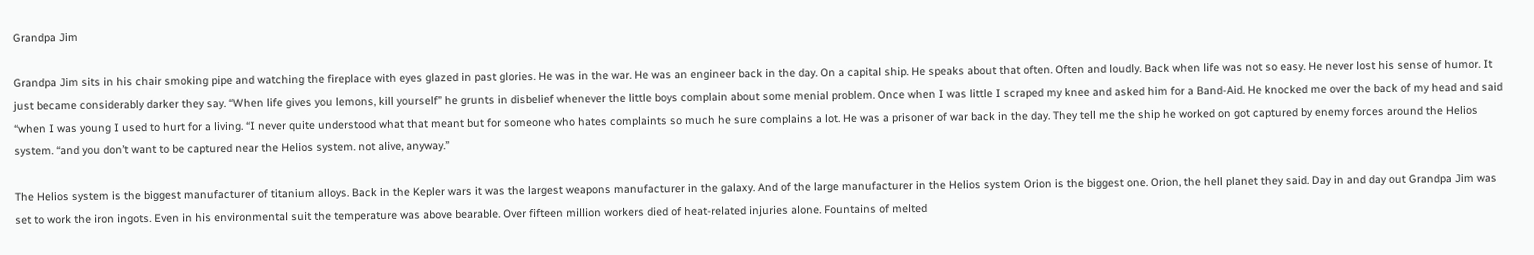Grandpa Jim

Grandpa Jim sits in his chair smoking pipe and watching the fireplace with eyes glazed in past glories. He was in the war. He was an engineer back in the day. On a capital ship. He speaks about that often. Often and loudly. Back when life was not so easy. He never lost his sense of humor. It just became considerably darker they say. “When life gives you lemons, kill yourself” he grunts in disbelief whenever the little boys complain about some menial problem. Once when I was little I scraped my knee and asked him for a Band-Aid. He knocked me over the back of my head and said “when I was young I used to hurt for a living. “I never quite understood what that meant but for someone who hates complaints so much he sure complains a lot. He was a prisoner of war back in the day. They tell me the ship he worked on got captured by enemy forces around the Helios system. “and you don’t want to be captured near the Helios system. not alive, anyway.”

The Helios system is the biggest manufacturer of titanium alloys. Back in the Kepler wars it was the largest weapons manufacturer in the galaxy. And of the large manufacturer in the Helios system Orion is the biggest one. Orion, the hell planet they said. Day in and day out Grandpa Jim was set to work the iron ingots. Even in his environmental suit the temperature was above bearable. Over fifteen million workers died of heat-related injuries alone. Fountains of melted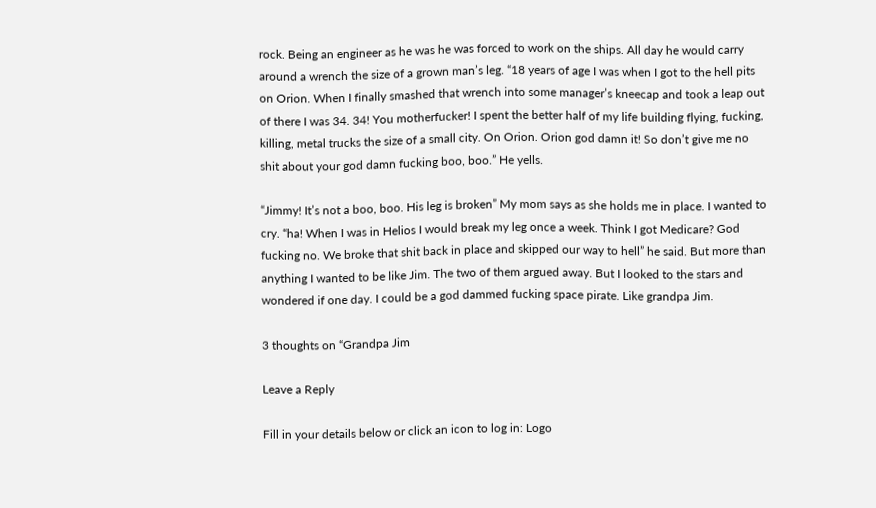rock. Being an engineer as he was he was forced to work on the ships. All day he would carry around a wrench the size of a grown man’s leg. “18 years of age I was when I got to the hell pits on Orion. When I finally smashed that wrench into some manager’s kneecap and took a leap out of there I was 34. 34! You motherfucker! I spent the better half of my life building flying, fucking, killing, metal trucks the size of a small city. On Orion. Orion god damn it! So don’t give me no shit about your god damn fucking boo, boo.” He yells.

“Jimmy! It’s not a boo, boo. His leg is broken” My mom says as she holds me in place. I wanted to cry. “ha! When I was in Helios I would break my leg once a week. Think I got Medicare? God fucking no. We broke that shit back in place and skipped our way to hell” he said. But more than anything I wanted to be like Jim. The two of them argued away. But I looked to the stars and wondered if one day. I could be a god dammed fucking space pirate. Like grandpa Jim.

3 thoughts on “Grandpa Jim

Leave a Reply

Fill in your details below or click an icon to log in: Logo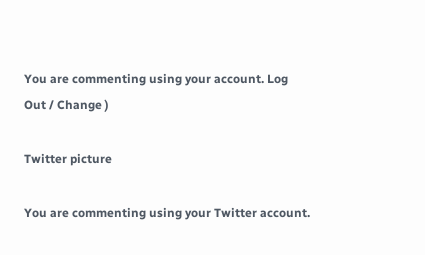You are commenting using your account. Log Out / Change )

Twitter picture

You are commenting using your Twitter account.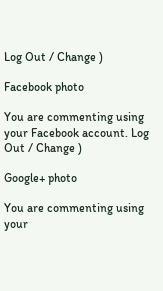Log Out / Change )

Facebook photo

You are commenting using your Facebook account. Log Out / Change )

Google+ photo

You are commenting using your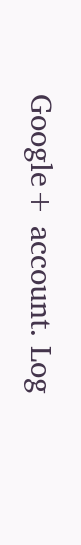Google+ account. Log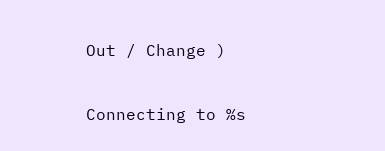Out / Change )

Connecting to %s